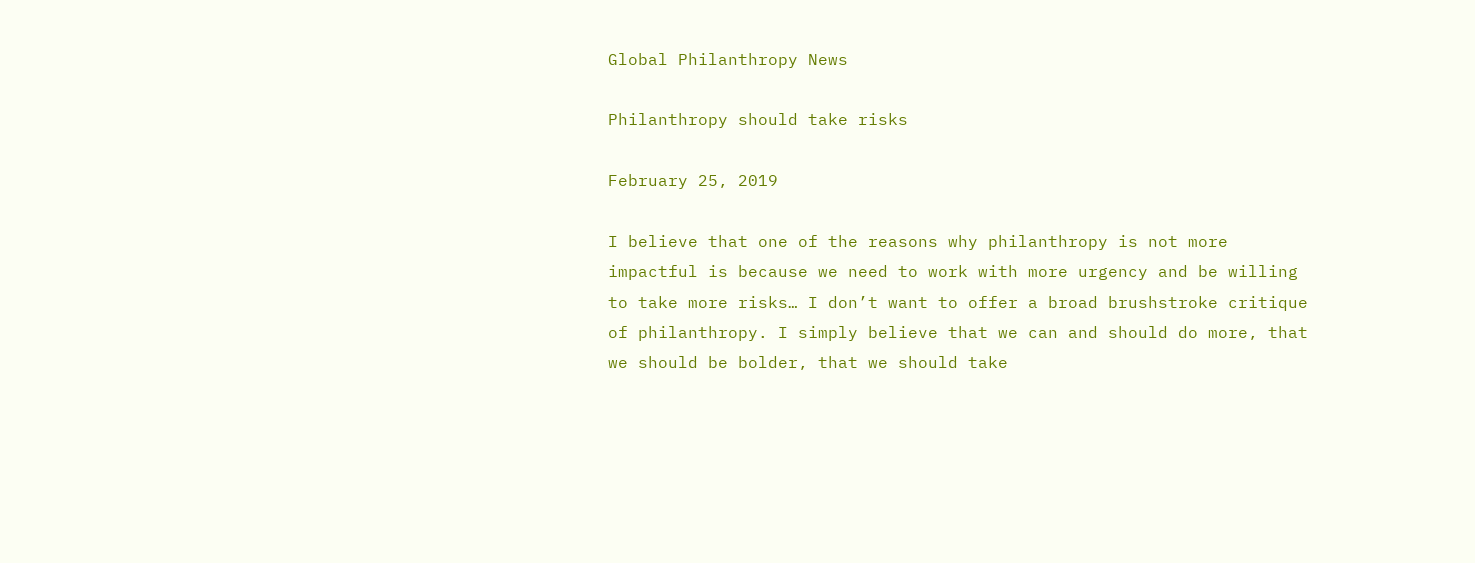Global Philanthropy News

Philanthropy should take risks

February 25, 2019

I believe that one of the reasons why philanthropy is not more impactful is because we need to work with more urgency and be willing to take more risks… I don’t want to offer a broad brushstroke critique of philanthropy. I simply believe that we can and should do more, that we should be bolder, that we should take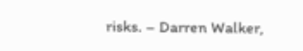risks. – Darren Walker,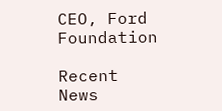CEO, Ford Foundation

Recent News